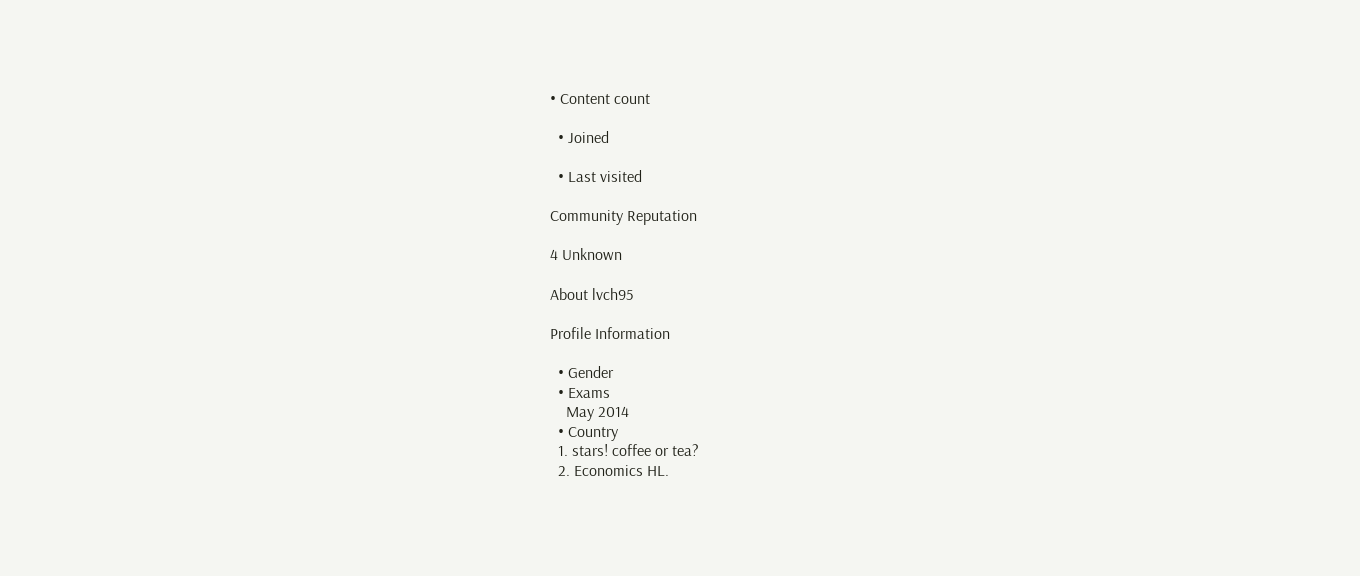• Content count

  • Joined

  • Last visited

Community Reputation

4 Unknown

About lvch95

Profile Information

  • Gender
  • Exams
    May 2014
  • Country
  1. stars! coffee or tea?
  2. Economics HL.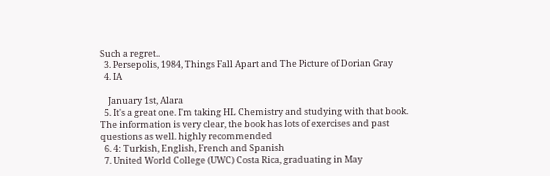Such a regret..
  3. Persepolis, 1984, Things Fall Apart and The Picture of Dorian Gray
  4. IA

    January 1st, Alara
  5. It's a great one. I'm taking HL Chemistry and studying with that book. The information is very clear, the book has lots of exercises and past questions as well. highly recommended
  6. 4: Turkish, English, French and Spanish
  7. United World College (UWC) Costa Rica, graduating in May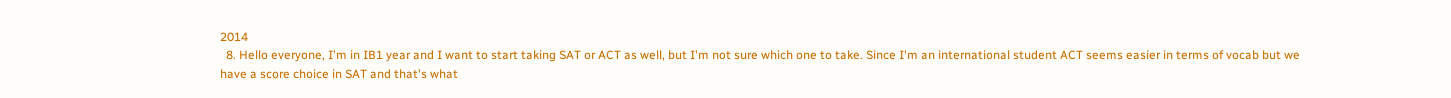2014
  8. Hello everyone, I'm in IB1 year and I want to start taking SAT or ACT as well, but I'm not sure which one to take. Since I'm an international student ACT seems easier in terms of vocab but we have a score choice in SAT and that's what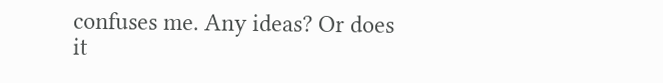confuses me. Any ideas? Or does it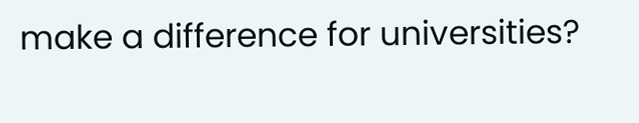make a difference for universities?